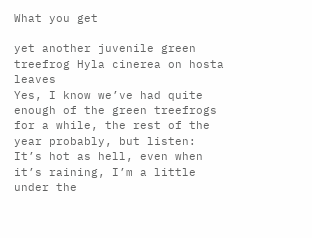What you get

yet another juvenile green treefrog Hyla cinerea on hosta leaves
Yes, I know we’ve had quite enough of the green treefrogs for a while, the rest of the year probably, but listen: It’s hot as hell, even when it’s raining, I’m a little under the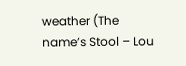weather (The name’s Stool – Lou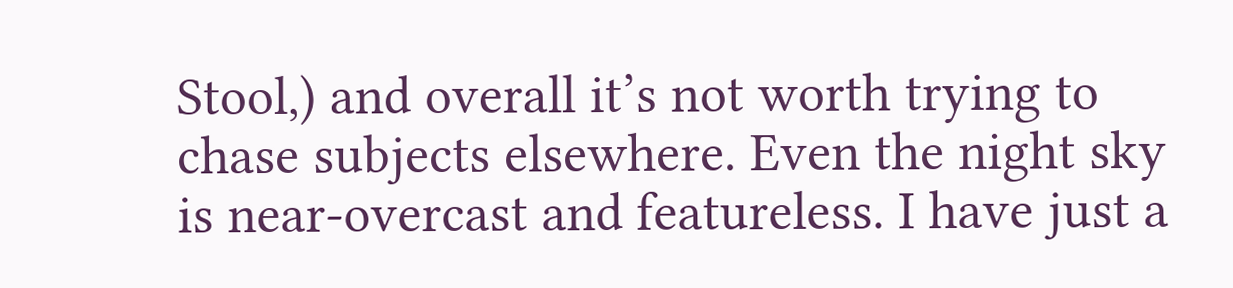Stool,) and overall it’s not worth trying to chase subjects elsewhere. Even the night sky is near-overcast and featureless. I have just a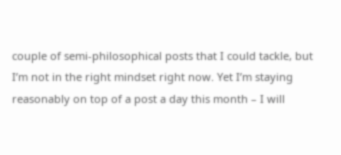couple of semi-philosophical posts that I could tackle, but I’m not in the right mindset right now. Yet I’m staying reasonably on top of a post a day this month – I will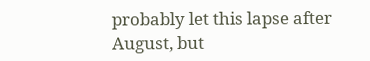probably let this lapse after August, but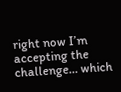right now I’m accepting the challenge… which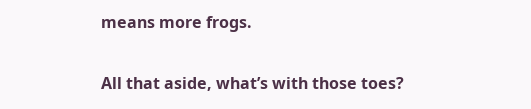means more frogs.

All that aside, what’s with those toes?